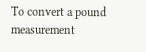To convert a pound measurement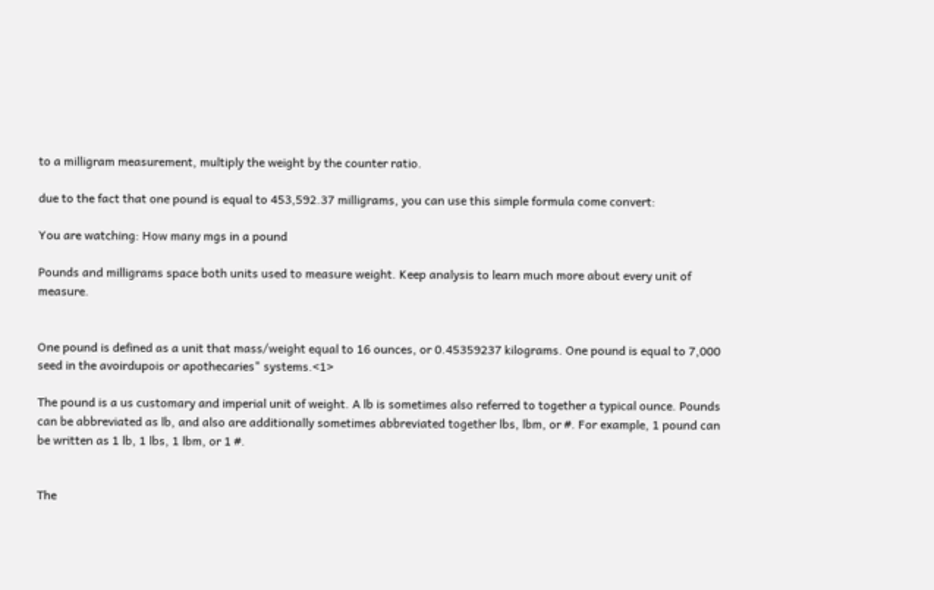to a milligram measurement, multiply the weight by the counter ratio.

due to the fact that one pound is equal to 453,592.37 milligrams, you can use this simple formula come convert:

You are watching: How many mgs in a pound

Pounds and milligrams space both units used to measure weight. Keep analysis to learn much more about every unit of measure.


One pound is defined as a unit that mass/weight equal to 16 ounces, or 0.45359237 kilograms. One pound is equal to 7,000 seed in the avoirdupois or apothecaries" systems.<1>

The pound is a us customary and imperial unit of weight. A lb is sometimes also referred to together a typical ounce. Pounds can be abbreviated as lb, and also are additionally sometimes abbreviated together lbs, lbm, or #. For example, 1 pound can be written as 1 lb, 1 lbs, 1 lbm, or 1 #.


The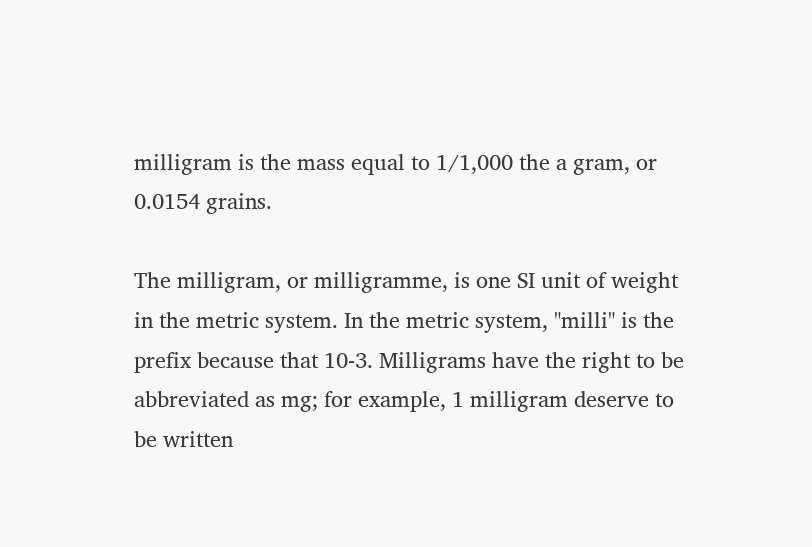milligram is the mass equal to 1/1,000 the a gram, or 0.0154 grains.

The milligram, or milligramme, is one SI unit of weight in the metric system. In the metric system, "milli" is the prefix because that 10-3. Milligrams have the right to be abbreviated as mg; for example, 1 milligram deserve to be written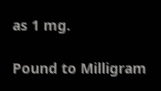as 1 mg.

Pound to Milligram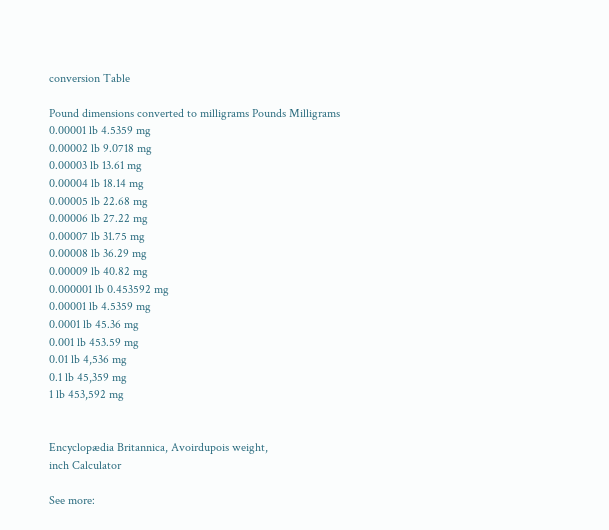conversion Table

Pound dimensions converted to milligrams Pounds Milligrams
0.00001 lb 4.5359 mg
0.00002 lb 9.0718 mg
0.00003 lb 13.61 mg
0.00004 lb 18.14 mg
0.00005 lb 22.68 mg
0.00006 lb 27.22 mg
0.00007 lb 31.75 mg
0.00008 lb 36.29 mg
0.00009 lb 40.82 mg
0.000001 lb 0.453592 mg
0.00001 lb 4.5359 mg
0.0001 lb 45.36 mg
0.001 lb 453.59 mg
0.01 lb 4,536 mg
0.1 lb 45,359 mg
1 lb 453,592 mg


Encyclopædia Britannica, Avoirdupois weight,
inch Calculator

See more: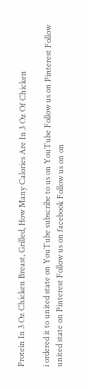Protein In 3 Oz Chicken Breast, Grilled, How Many Calories Are In 3 Oz Of Chicken

i ordered it to united state on YouTube subscribe to us on YouTube Follow us on Pinterest Follow united state on Pinterest Follow us on facebook Follow us on on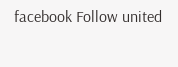facebook Follow united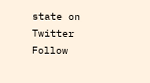state on Twitter Follow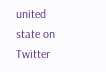united state on Twitter